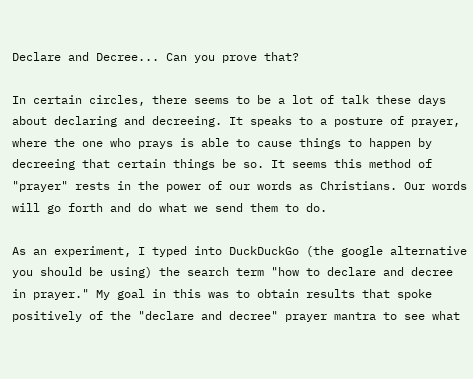Declare and Decree... Can you prove that?

In certain circles, there seems to be a lot of talk these days about declaring and decreeing. It speaks to a posture of prayer, where the one who prays is able to cause things to happen by decreeing that certain things be so. It seems this method of "prayer" rests in the power of our words as Christians. Our words will go forth and do what we send them to do.

As an experiment, I typed into DuckDuckGo (the google alternative you should be using) the search term "how to declare and decree in prayer." My goal in this was to obtain results that spoke positively of the "declare and decree" prayer mantra to see what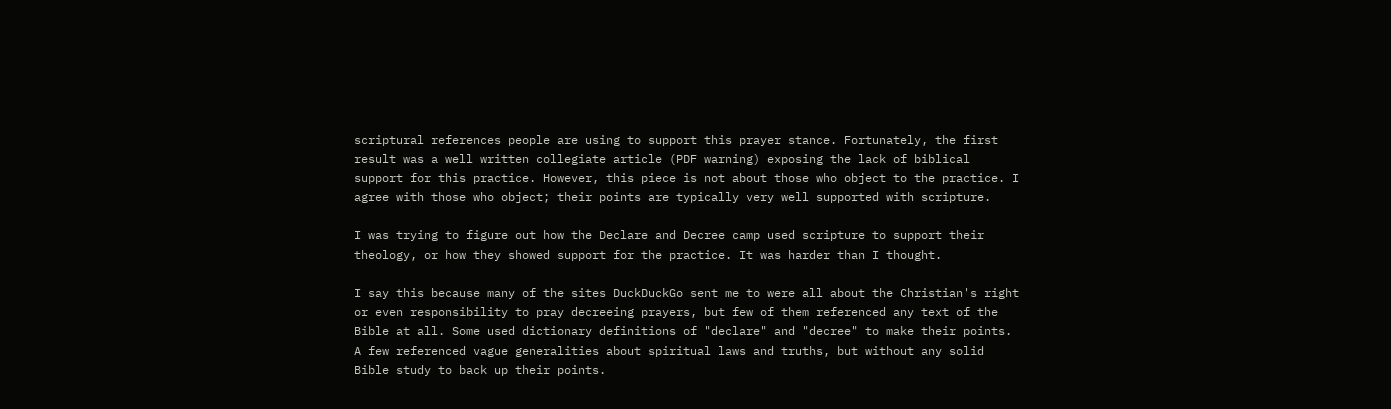scriptural references people are using to support this prayer stance. Fortunately, the first result was a well written collegiate article (PDF warning) exposing the lack of biblical support for this practice. However, this piece is not about those who object to the practice. I agree with those who object; their points are typically very well supported with scripture.

I was trying to figure out how the Declare and Decree camp used scripture to support their theology, or how they showed support for the practice. It was harder than I thought.

I say this because many of the sites DuckDuckGo sent me to were all about the Christian's right or even responsibility to pray decreeing prayers, but few of them referenced any text of the Bible at all. Some used dictionary definitions of "declare" and "decree" to make their points. A few referenced vague generalities about spiritual laws and truths, but without any solid Bible study to back up their points.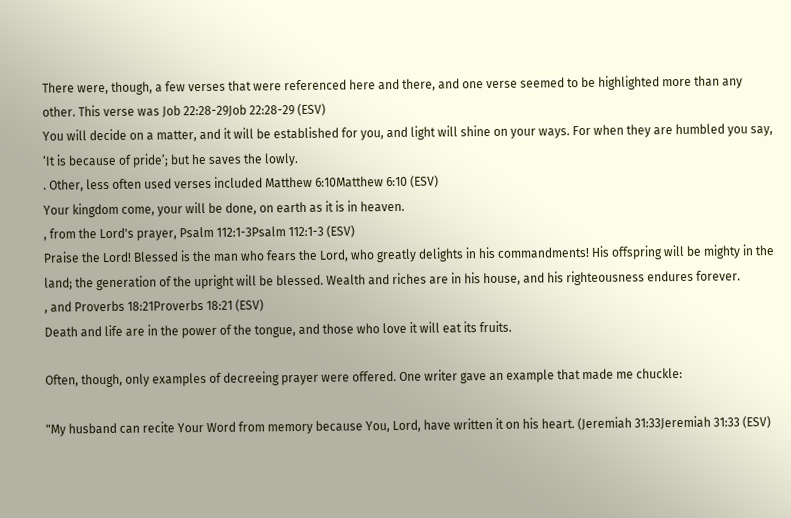There were, though, a few verses that were referenced here and there, and one verse seemed to be highlighted more than any other. This verse was Job 22:28-29Job 22:28-29 (ESV)
You will decide on a matter, and it will be established for you, and light will shine on your ways. For when they are humbled you say, ‘It is because of pride’; but he saves the lowly.
. Other, less often used verses included Matthew 6:10Matthew 6:10 (ESV)
Your kingdom come, your will be done, on earth as it is in heaven.
, from the Lord's prayer, Psalm 112:1-3Psalm 112:1-3 (ESV)
Praise the Lord! Blessed is the man who fears the Lord, who greatly delights in his commandments! His offspring will be mighty in the land; the generation of the upright will be blessed. Wealth and riches are in his house, and his righteousness endures forever.
, and Proverbs 18:21Proverbs 18:21 (ESV)
Death and life are in the power of the tongue, and those who love it will eat its fruits.

Often, though, only examples of decreeing prayer were offered. One writer gave an example that made me chuckle:

"My husband can recite Your Word from memory because You, Lord, have written it on his heart. (Jeremiah 31:33Jeremiah 31:33 (ESV)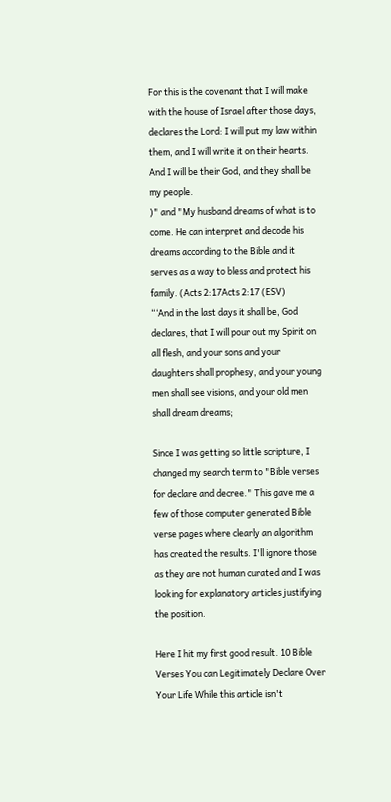For this is the covenant that I will make with the house of Israel after those days, declares the Lord: I will put my law within them, and I will write it on their hearts. And I will be their God, and they shall be my people.
)" and "My husband dreams of what is to come. He can interpret and decode his dreams according to the Bible and it serves as a way to bless and protect his family. (Acts 2:17Acts 2:17 (ESV)
“‘And in the last days it shall be, God declares, that I will pour out my Spirit on all flesh, and your sons and your daughters shall prophesy, and your young men shall see visions, and your old men shall dream dreams;

Since I was getting so little scripture, I changed my search term to "Bible verses for declare and decree." This gave me a few of those computer generated Bible verse pages where clearly an algorithm has created the results. I'll ignore those as they are not human curated and I was looking for explanatory articles justifying the position.

Here I hit my first good result. 10 Bible Verses You can Legitimately Declare Over Your Life While this article isn't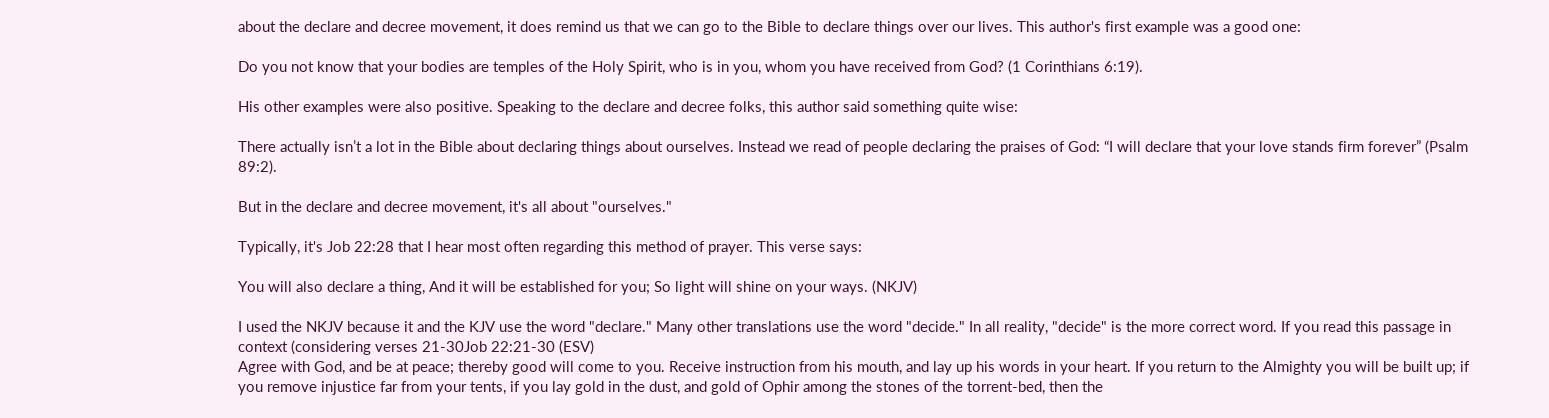about the declare and decree movement, it does remind us that we can go to the Bible to declare things over our lives. This author's first example was a good one:

Do you not know that your bodies are temples of the Holy Spirit, who is in you, whom you have received from God? (1 Corinthians 6:19).

His other examples were also positive. Speaking to the declare and decree folks, this author said something quite wise:

There actually isn’t a lot in the Bible about declaring things about ourselves. Instead we read of people declaring the praises of God: “I will declare that your love stands firm forever” (Psalm 89:2).

But in the declare and decree movement, it's all about "ourselves."

Typically, it's Job 22:28 that I hear most often regarding this method of prayer. This verse says:

You will also declare a thing, And it will be established for you; So light will shine on your ways. (NKJV)

I used the NKJV because it and the KJV use the word "declare." Many other translations use the word "decide." In all reality, "decide" is the more correct word. If you read this passage in context (considering verses 21-30Job 22:21-30 (ESV)
Agree with God, and be at peace; thereby good will come to you. Receive instruction from his mouth, and lay up his words in your heart. If you return to the Almighty you will be built up; if you remove injustice far from your tents, if you lay gold in the dust, and gold of Ophir among the stones of the torrent-bed, then the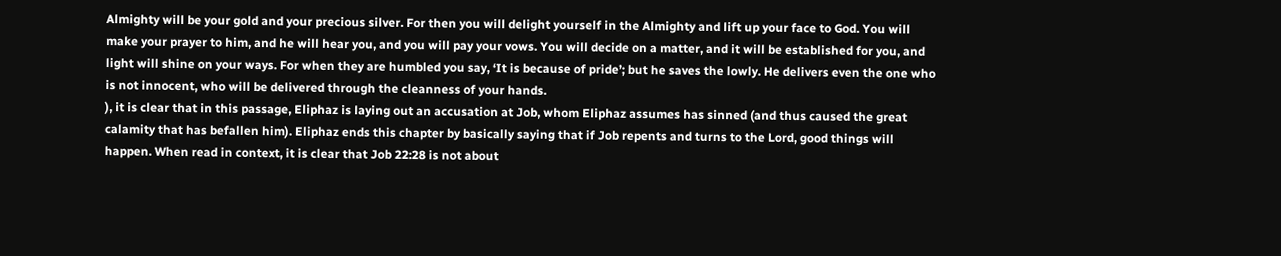Almighty will be your gold and your precious silver. For then you will delight yourself in the Almighty and lift up your face to God. You will make your prayer to him, and he will hear you, and you will pay your vows. You will decide on a matter, and it will be established for you, and light will shine on your ways. For when they are humbled you say, ‘It is because of pride’; but he saves the lowly. He delivers even the one who is not innocent, who will be delivered through the cleanness of your hands.
), it is clear that in this passage, Eliphaz is laying out an accusation at Job, whom Eliphaz assumes has sinned (and thus caused the great calamity that has befallen him). Eliphaz ends this chapter by basically saying that if Job repents and turns to the Lord, good things will happen. When read in context, it is clear that Job 22:28 is not about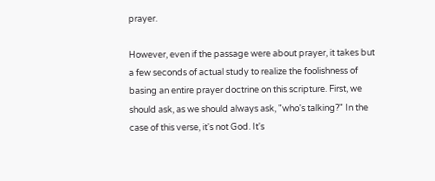prayer.

However, even if the passage were about prayer, it takes but a few seconds of actual study to realize the foolishness of basing an entire prayer doctrine on this scripture. First, we should ask, as we should always ask, "who's talking?" In the case of this verse, it's not God. It's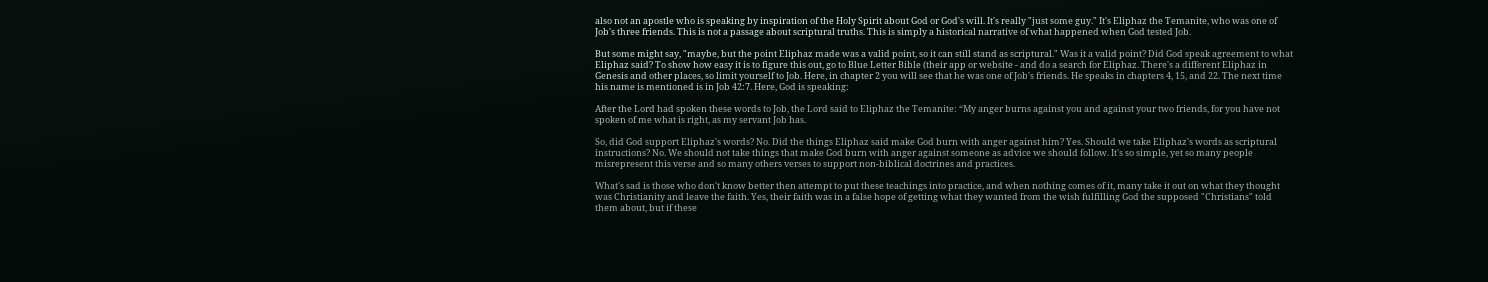also not an apostle who is speaking by inspiration of the Holy Spirit about God or God's will. It's really "just some guy." It's Eliphaz the Temanite, who was one of Job's three friends. This is not a passage about scriptural truths. This is simply a historical narrative of what happened when God tested Job.

But some might say, "maybe, but the point Eliphaz made was a valid point, so it can still stand as scriptural." Was it a valid point? Did God speak agreement to what Eliphaz said? To show how easy it is to figure this out, go to Blue Letter Bible (their app or website - and do a search for Eliphaz. There's a different Eliphaz in Genesis and other places, so limit yourself to Job. Here, in chapter 2 you will see that he was one of Job's friends. He speaks in chapters 4, 15, and 22. The next time his name is mentioned is in Job 42:7. Here, God is speaking:

After the Lord had spoken these words to Job, the Lord said to Eliphaz the Temanite: “My anger burns against you and against your two friends, for you have not spoken of me what is right, as my servant Job has.

So, did God support Eliphaz's words? No. Did the things Eliphaz said make God burn with anger against him? Yes. Should we take Eliphaz's words as scriptural instructions? No. We should not take things that make God burn with anger against someone as advice we should follow. It's so simple, yet so many people misrepresent this verse and so many others verses to support non-biblical doctrines and practices.

What's sad is those who don't know better then attempt to put these teachings into practice, and when nothing comes of it, many take it out on what they thought was Christianity and leave the faith. Yes, their faith was in a false hope of getting what they wanted from the wish fulfilling God the supposed "Christians" told them about, but if these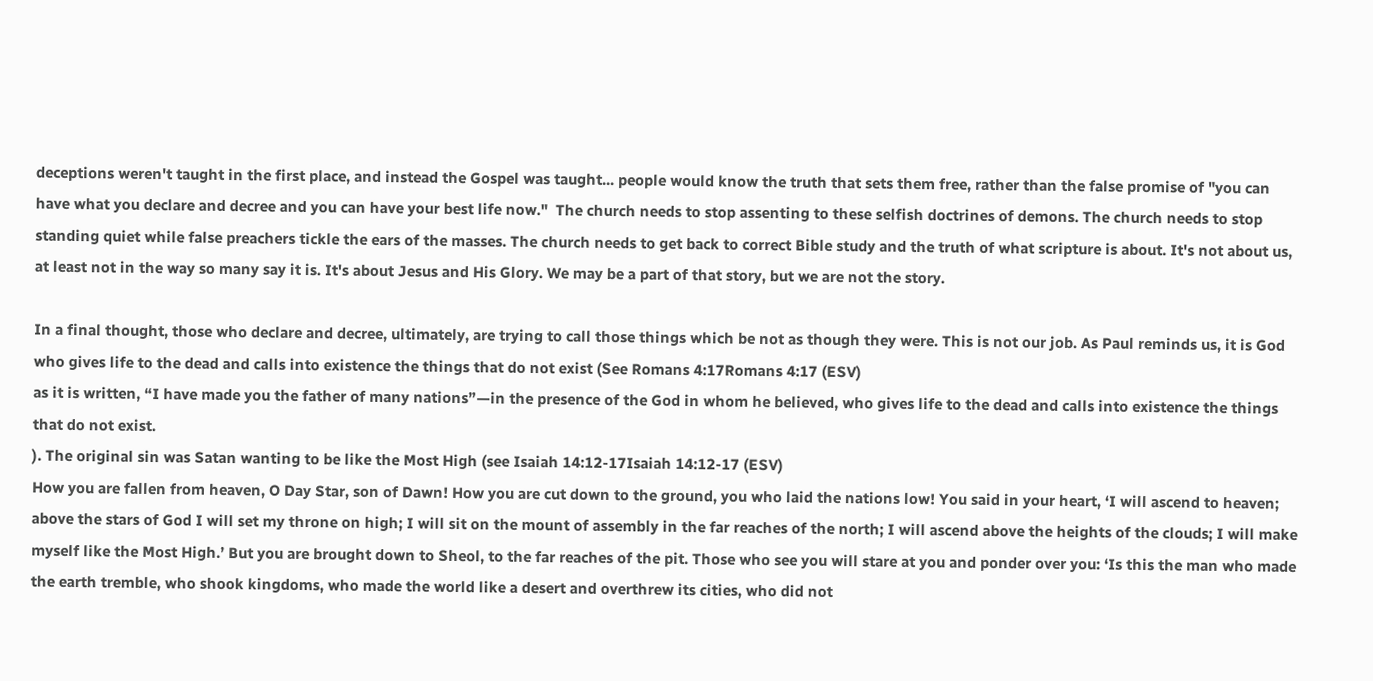deceptions weren't taught in the first place, and instead the Gospel was taught... people would know the truth that sets them free, rather than the false promise of "you can have what you declare and decree and you can have your best life now."  The church needs to stop assenting to these selfish doctrines of demons. The church needs to stop standing quiet while false preachers tickle the ears of the masses. The church needs to get back to correct Bible study and the truth of what scripture is about. It's not about us, at least not in the way so many say it is. It's about Jesus and His Glory. We may be a part of that story, but we are not the story.

In a final thought, those who declare and decree, ultimately, are trying to call those things which be not as though they were. This is not our job. As Paul reminds us, it is God who gives life to the dead and calls into existence the things that do not exist (See Romans 4:17Romans 4:17 (ESV)
as it is written, “I have made you the father of many nations”—in the presence of the God in whom he believed, who gives life to the dead and calls into existence the things that do not exist.
). The original sin was Satan wanting to be like the Most High (see Isaiah 14:12-17Isaiah 14:12-17 (ESV)
How you are fallen from heaven, O Day Star, son of Dawn! How you are cut down to the ground, you who laid the nations low! You said in your heart, ‘I will ascend to heaven; above the stars of God I will set my throne on high; I will sit on the mount of assembly in the far reaches of the north; I will ascend above the heights of the clouds; I will make myself like the Most High.’ But you are brought down to Sheol, to the far reaches of the pit. Those who see you will stare at you and ponder over you: ‘Is this the man who made the earth tremble, who shook kingdoms, who made the world like a desert and overthrew its cities, who did not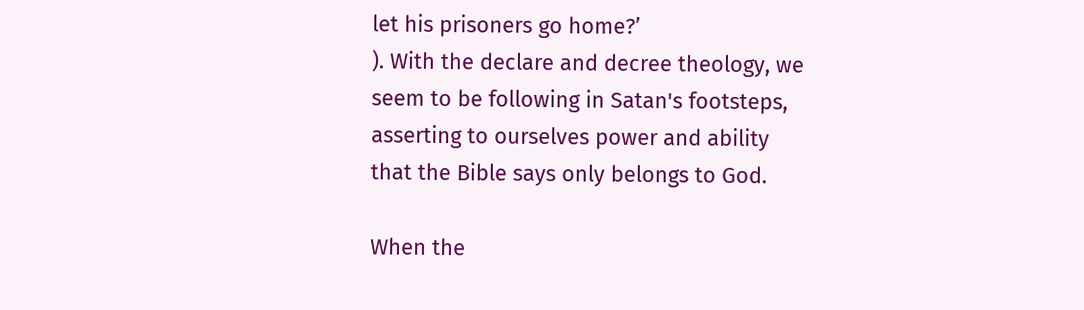let his prisoners go home?’
). With the declare and decree theology, we seem to be following in Satan's footsteps, asserting to ourselves power and ability that the Bible says only belongs to God.

When the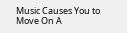Music Causes You to Move On A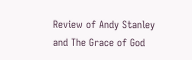Review of Andy Stanley and The Grace of God